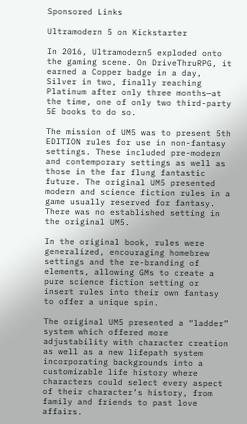Sponsored Links

Ultramodern 5 on Kickstarter

In 2016, Ultramodern5 exploded onto the gaming scene. On DriveThruRPG, it earned a Copper badge in a day, Silver in two, finally reaching Platinum after only three months—at the time, one of only two third-party 5E books to do so.

The mission of UM5 was to present 5th EDITION rules for use in non-fantasy settings. These included pre-modern and contemporary settings as well as those in the far flung fantastic future. The original UM5 presented modern and science fiction rules in a game usually reserved for fantasy. There was no established setting in the original UM5.

In the original book, rules were generalized, encouraging homebrew settings and the re-branding of elements, allowing GMs to create a pure science fiction setting or insert rules into their own fantasy to offer a unique spin.

The original UM5 presented a “ladder” system which offered more adjustability with character creation as well as a new lifepath system incorporating backgrounds into a customizable life history where characters could select every aspect of their character’s history, from family and friends to past love affairs.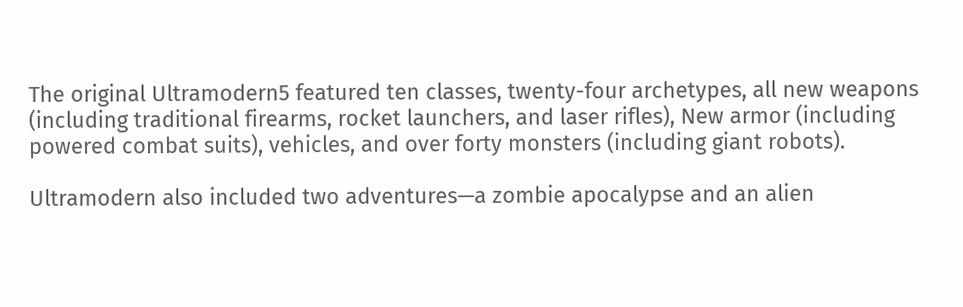The original Ultramodern5 featured ten classes, twenty-four archetypes, all new weapons (including traditional firearms, rocket launchers, and laser rifles), New armor (including powered combat suits), vehicles, and over forty monsters (including giant robots).

Ultramodern also included two adventures—a zombie apocalypse and an alien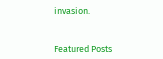invasion.


Featured Posts